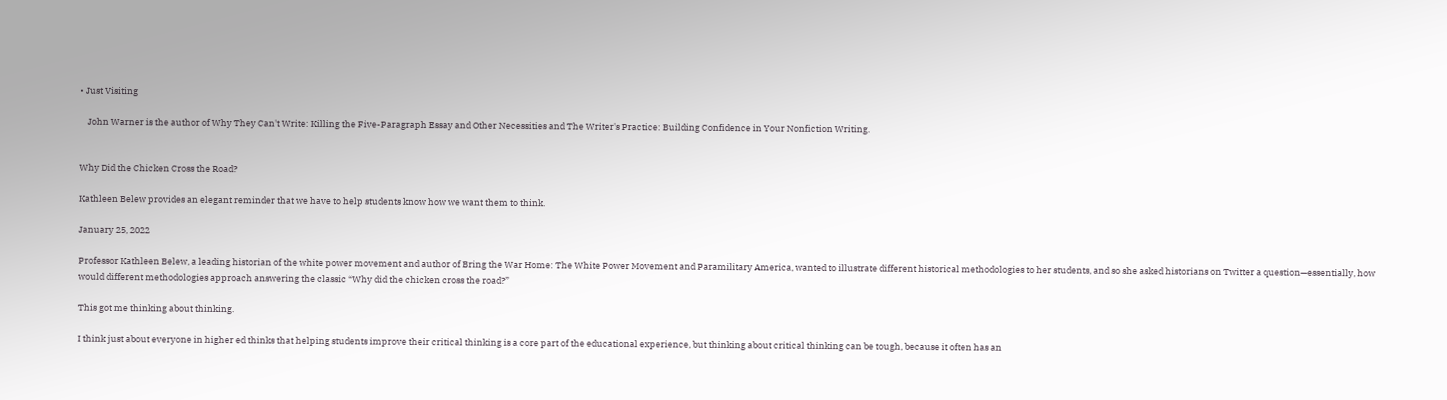• Just Visiting

    John Warner is the author of Why They Can't Write: Killing the Five-Paragraph Essay and Other Necessities and The Writer's Practice: Building Confidence in Your Nonfiction Writing.


Why Did the Chicken Cross the Road?

Kathleen Belew provides an elegant reminder that we have to help students know how we want them to think.

January 25, 2022

Professor Kathleen Belew, a leading historian of the white power movement and author of Bring the War Home: The White Power Movement and Paramilitary America, wanted to illustrate different historical methodologies to her students, and so she asked historians on Twitter a question—essentially, how would different methodologies approach answering the classic “Why did the chicken cross the road?”

This got me thinking about thinking.

I think just about everyone in higher ed thinks that helping students improve their critical thinking is a core part of the educational experience, but thinking about critical thinking can be tough, because it often has an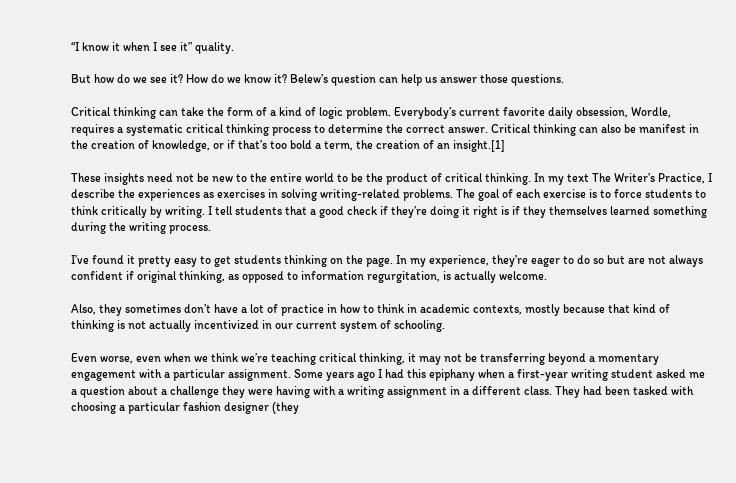“I know it when I see it” quality.

But how do we see it? How do we know it? Belew’s question can help us answer those questions.

Critical thinking can take the form of a kind of logic problem. Everybody’s current favorite daily obsession, Wordle, requires a systematic critical thinking process to determine the correct answer. Critical thinking can also be manifest in the creation of knowledge, or if that’s too bold a term, the creation of an insight.[1]

These insights need not be new to the entire world to be the product of critical thinking. In my text The Writer’s Practice, I describe the experiences as exercises in solving writing-related problems. The goal of each exercise is to force students to think critically by writing. I tell students that a good check if they’re doing it right is if they themselves learned something during the writing process.

I’ve found it pretty easy to get students thinking on the page. In my experience, they’re eager to do so but are not always confident if original thinking, as opposed to information regurgitation, is actually welcome.

Also, they sometimes don’t have a lot of practice in how to think in academic contexts, mostly because that kind of thinking is not actually incentivized in our current system of schooling.

Even worse, even when we think we’re teaching critical thinking, it may not be transferring beyond a momentary engagement with a particular assignment. Some years ago I had this epiphany when a first-year writing student asked me a question about a challenge they were having with a writing assignment in a different class. They had been tasked with choosing a particular fashion designer (they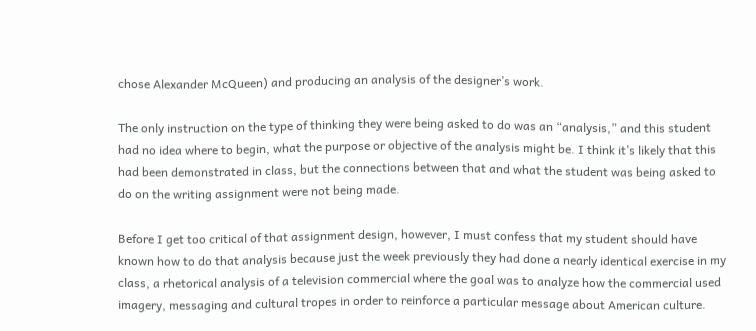chose Alexander McQueen) and producing an analysis of the designer’s work.

The only instruction on the type of thinking they were being asked to do was an “analysis,” and this student had no idea where to begin, what the purpose or objective of the analysis might be. I think it’s likely that this had been demonstrated in class, but the connections between that and what the student was being asked to do on the writing assignment were not being made.

Before I get too critical of that assignment design, however, I must confess that my student should have known how to do that analysis because just the week previously they had done a nearly identical exercise in my class, a rhetorical analysis of a television commercial where the goal was to analyze how the commercial used imagery, messaging and cultural tropes in order to reinforce a particular message about American culture.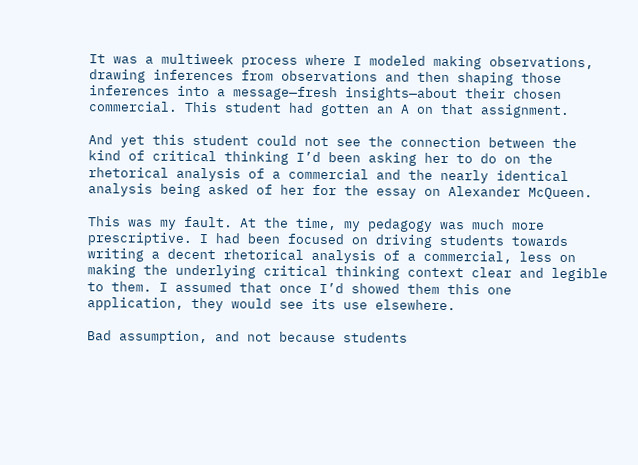It was a multiweek process where I modeled making observations, drawing inferences from observations and then shaping those inferences into a message—fresh insights—about their chosen commercial. This student had gotten an A on that assignment.

And yet this student could not see the connection between the kind of critical thinking I’d been asking her to do on the rhetorical analysis of a commercial and the nearly identical analysis being asked of her for the essay on Alexander McQueen.

This was my fault. At the time, my pedagogy was much more prescriptive. I had been focused on driving students towards writing a decent rhetorical analysis of a commercial, less on making the underlying critical thinking context clear and legible to them. I assumed that once I’d showed them this one application, they would see its use elsewhere.

Bad assumption, and not because students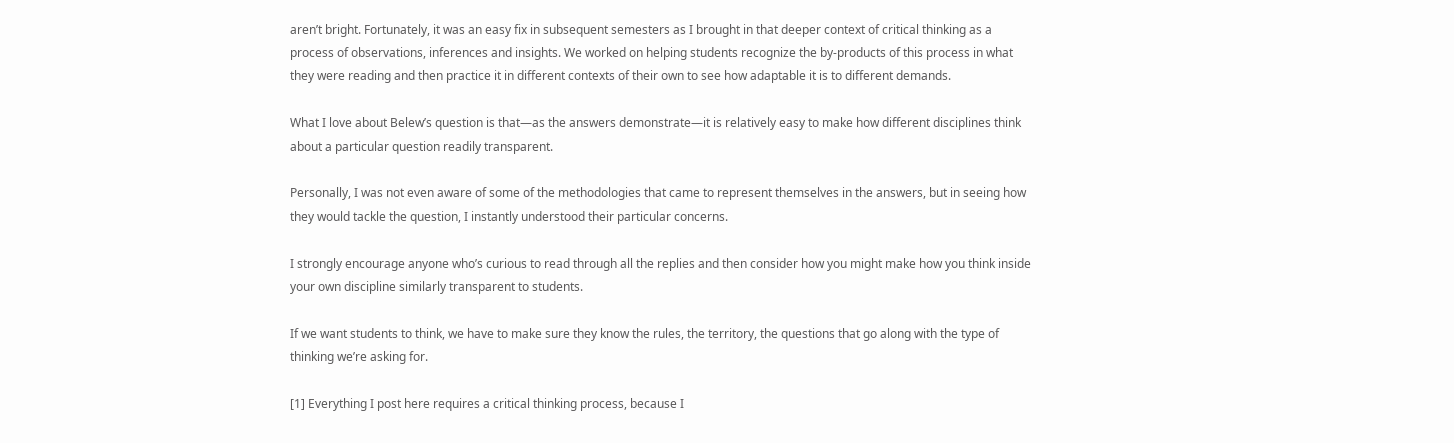aren’t bright. Fortunately, it was an easy fix in subsequent semesters as I brought in that deeper context of critical thinking as a process of observations, inferences and insights. We worked on helping students recognize the by-products of this process in what they were reading and then practice it in different contexts of their own to see how adaptable it is to different demands.

What I love about Belew’s question is that—as the answers demonstrate—it is relatively easy to make how different disciplines think about a particular question readily transparent.

Personally, I was not even aware of some of the methodologies that came to represent themselves in the answers, but in seeing how they would tackle the question, I instantly understood their particular concerns.

I strongly encourage anyone who’s curious to read through all the replies and then consider how you might make how you think inside your own discipline similarly transparent to students.

If we want students to think, we have to make sure they know the rules, the territory, the questions that go along with the type of thinking we’re asking for.

[1] Everything I post here requires a critical thinking process, because I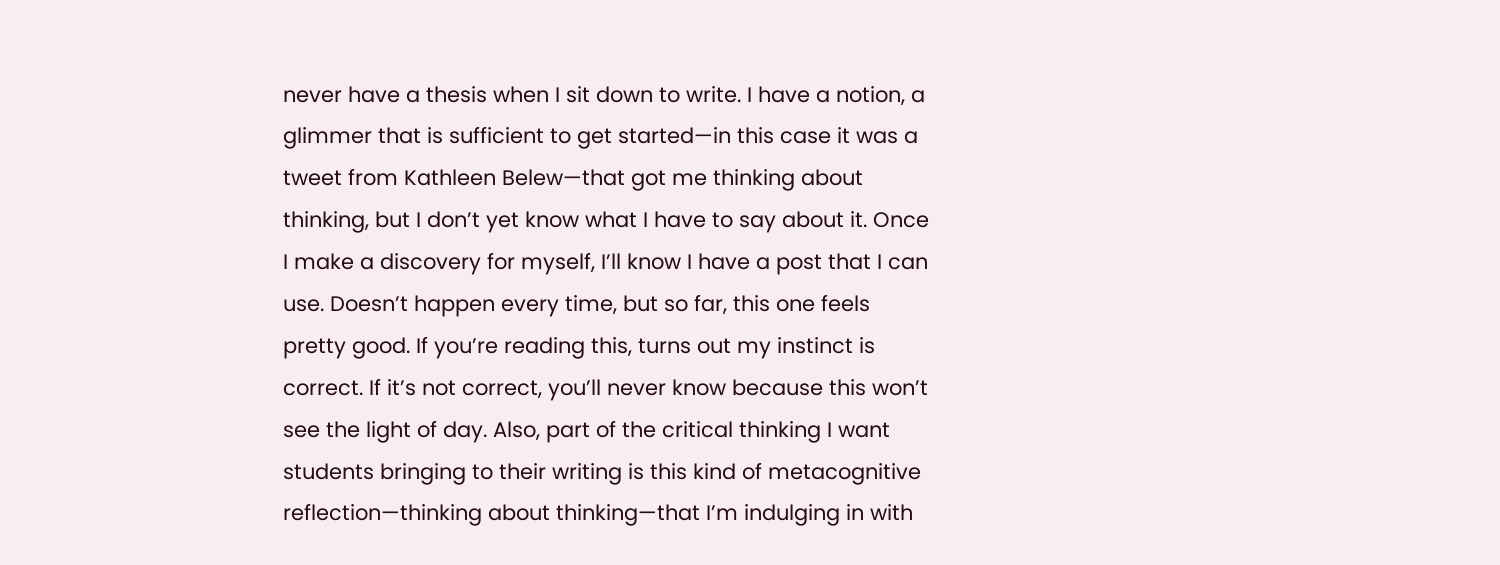never have a thesis when I sit down to write. I have a notion, a glimmer that is sufficient to get started—in this case it was a tweet from Kathleen Belew—that got me thinking about thinking, but I don’t yet know what I have to say about it. Once I make a discovery for myself, I’ll know I have a post that I can use. Doesn’t happen every time, but so far, this one feels pretty good. If you’re reading this, turns out my instinct is correct. If it’s not correct, you’ll never know because this won’t see the light of day. Also, part of the critical thinking I want students bringing to their writing is this kind of metacognitive reflection—thinking about thinking—that I’m indulging in with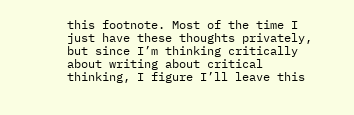this footnote. Most of the time I just have these thoughts privately, but since I’m thinking critically about writing about critical thinking, I figure I’ll leave this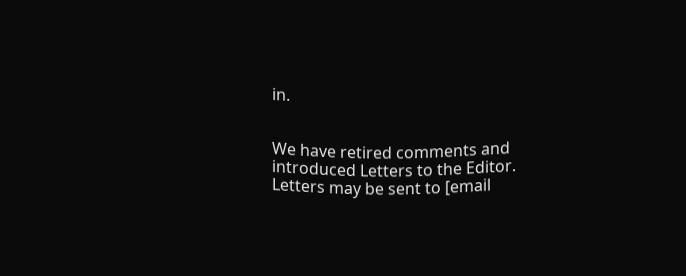in.


We have retired comments and introduced Letters to the Editor. Letters may be sent to [email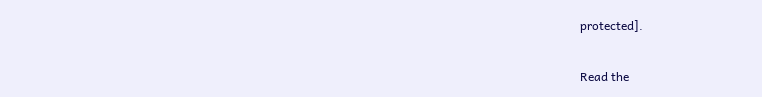protected].

Read the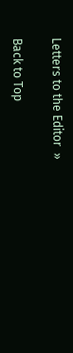Letters to the Editor  »

Back to Top